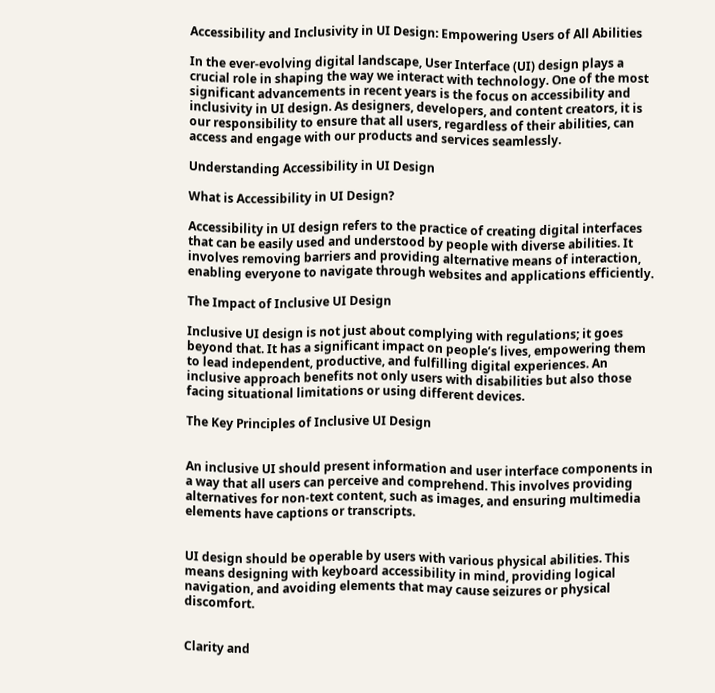Accessibility and Inclusivity in UI Design: Empowering Users of All Abilities

In the ever-evolving digital landscape, User Interface (UI) design plays a crucial role in shaping the way we interact with technology. One of the most significant advancements in recent years is the focus on accessibility and inclusivity in UI design. As designers, developers, and content creators, it is our responsibility to ensure that all users, regardless of their abilities, can access and engage with our products and services seamlessly.

Understanding Accessibility in UI Design

What is Accessibility in UI Design?

Accessibility in UI design refers to the practice of creating digital interfaces that can be easily used and understood by people with diverse abilities. It involves removing barriers and providing alternative means of interaction, enabling everyone to navigate through websites and applications efficiently.

The Impact of Inclusive UI Design

Inclusive UI design is not just about complying with regulations; it goes beyond that. It has a significant impact on people’s lives, empowering them to lead independent, productive, and fulfilling digital experiences. An inclusive approach benefits not only users with disabilities but also those facing situational limitations or using different devices.

The Key Principles of Inclusive UI Design


An inclusive UI should present information and user interface components in a way that all users can perceive and comprehend. This involves providing alternatives for non-text content, such as images, and ensuring multimedia elements have captions or transcripts.


UI design should be operable by users with various physical abilities. This means designing with keyboard accessibility in mind, providing logical navigation, and avoiding elements that may cause seizures or physical discomfort.


Clarity and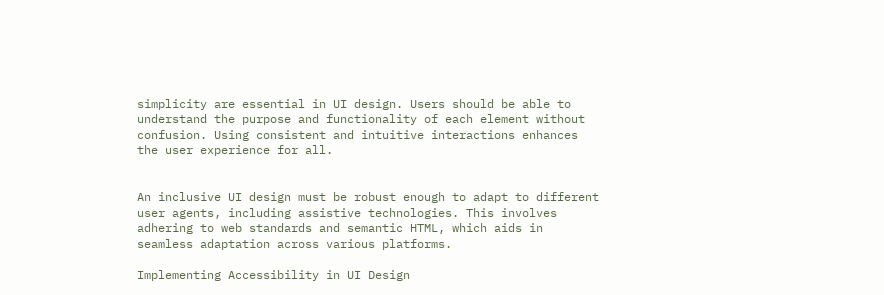simplicity are essential in UI design. Users should be able to understand the purpose and functionality of each element without confusion. Using consistent and intuitive interactions enhances the user experience for all.


An inclusive UI design must be robust enough to adapt to different user agents, including assistive technologies. This involves adhering to web standards and semantic HTML, which aids in seamless adaptation across various platforms.

Implementing Accessibility in UI Design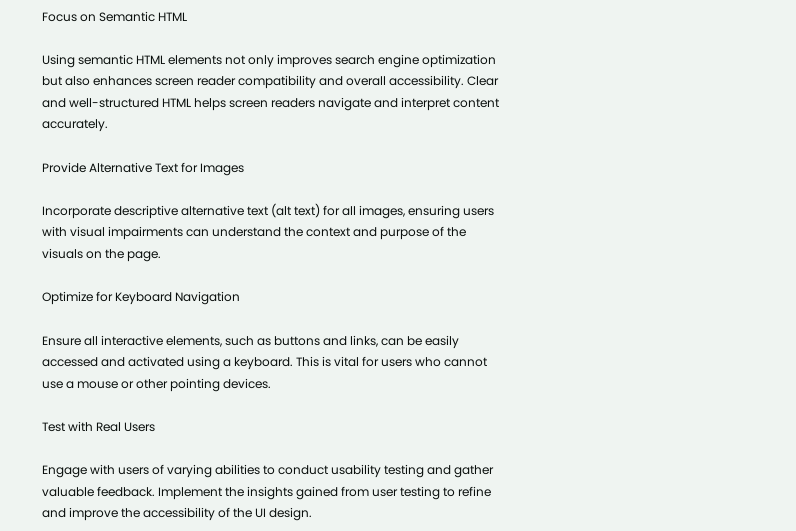Focus on Semantic HTML

Using semantic HTML elements not only improves search engine optimization but also enhances screen reader compatibility and overall accessibility. Clear and well-structured HTML helps screen readers navigate and interpret content accurately.

Provide Alternative Text for Images

Incorporate descriptive alternative text (alt text) for all images, ensuring users with visual impairments can understand the context and purpose of the visuals on the page.

Optimize for Keyboard Navigation

Ensure all interactive elements, such as buttons and links, can be easily accessed and activated using a keyboard. This is vital for users who cannot use a mouse or other pointing devices.

Test with Real Users

Engage with users of varying abilities to conduct usability testing and gather valuable feedback. Implement the insights gained from user testing to refine and improve the accessibility of the UI design.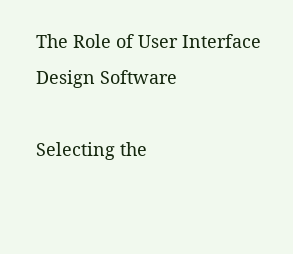The Role of User Interface Design Software

Selecting the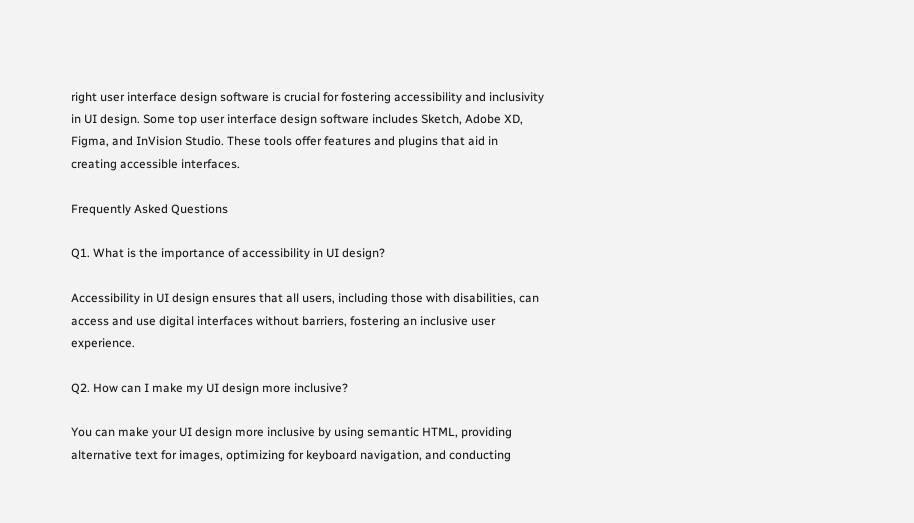right user interface design software is crucial for fostering accessibility and inclusivity in UI design. Some top user interface design software includes Sketch, Adobe XD, Figma, and InVision Studio. These tools offer features and plugins that aid in creating accessible interfaces.

Frequently Asked Questions

Q1. What is the importance of accessibility in UI design?

Accessibility in UI design ensures that all users, including those with disabilities, can access and use digital interfaces without barriers, fostering an inclusive user experience.

Q2. How can I make my UI design more inclusive?

You can make your UI design more inclusive by using semantic HTML, providing alternative text for images, optimizing for keyboard navigation, and conducting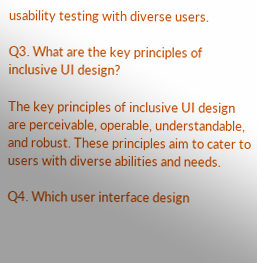usability testing with diverse users.

Q3. What are the key principles of inclusive UI design?

The key principles of inclusive UI design are perceivable, operable, understandable, and robust. These principles aim to cater to users with diverse abilities and needs.

Q4. Which user interface design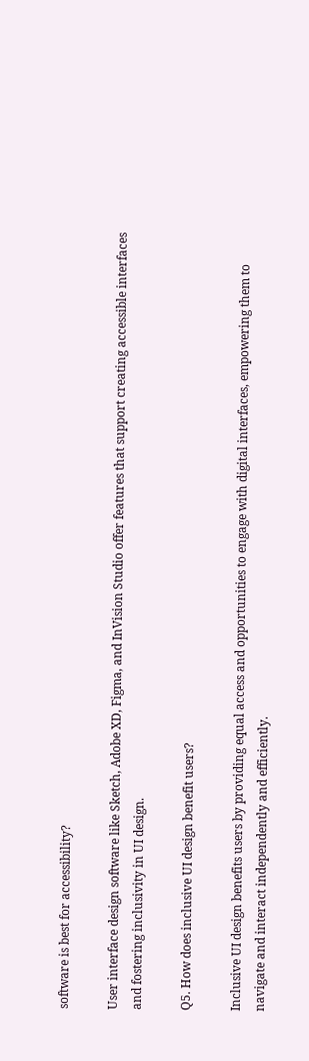software is best for accessibility?

User interface design software like Sketch, Adobe XD, Figma, and InVision Studio offer features that support creating accessible interfaces and fostering inclusivity in UI design.

Q5. How does inclusive UI design benefit users?

Inclusive UI design benefits users by providing equal access and opportunities to engage with digital interfaces, empowering them to navigate and interact independently and efficiently.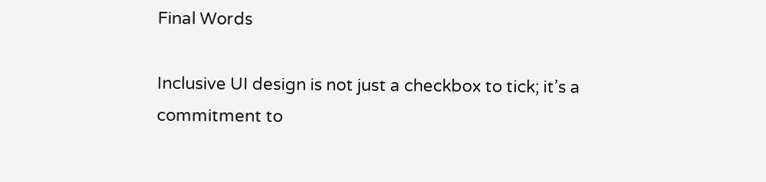Final Words

Inclusive UI design is not just a checkbox to tick; it’s a commitment to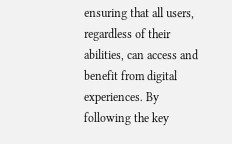ensuring that all users, regardless of their abilities, can access and benefit from digital experiences. By following the key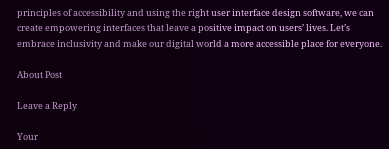principles of accessibility and using the right user interface design software, we can create empowering interfaces that leave a positive impact on users’ lives. Let’s embrace inclusivity and make our digital world a more accessible place for everyone.

About Post

Leave a Reply

Your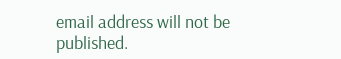email address will not be published.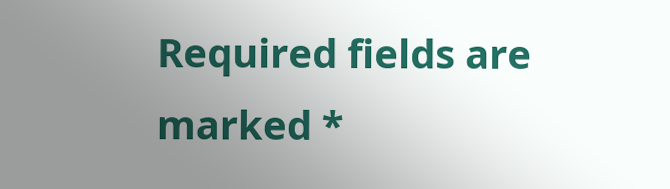Required fields are marked *